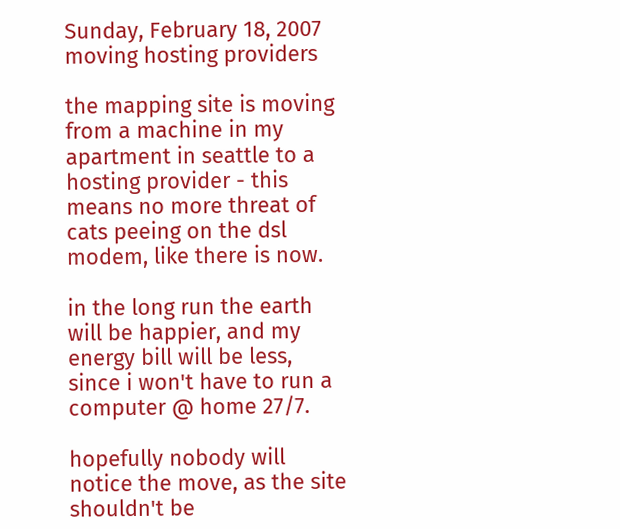Sunday, February 18, 2007 moving hosting providers

the mapping site is moving from a machine in my apartment in seattle to a hosting provider - this means no more threat of cats peeing on the dsl modem, like there is now.

in the long run the earth will be happier, and my energy bill will be less, since i won't have to run a computer @ home 27/7.

hopefully nobody will notice the move, as the site shouldn't be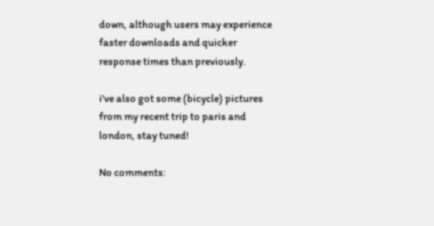down, although users may experience faster downloads and quicker response times than previously.

i've also got some (bicycle) pictures from my recent trip to paris and london, stay tuned!

No comments: